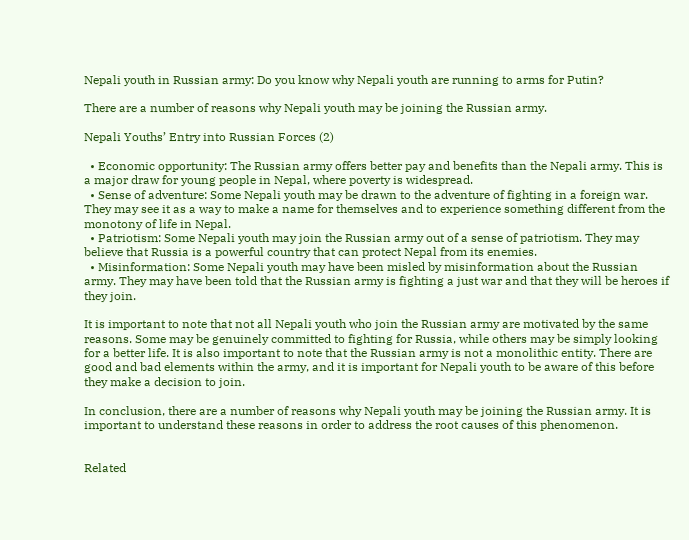Nepali youth in Russian army: Do you know why Nepali youth are running to arms for Putin?

There are a number of reasons why Nepali youth may be joining the Russian army.

Nepali Youths’ Entry into Russian Forces (2)

  • Economic opportunity: The Russian army offers better pay and benefits than the Nepali army. This is a major draw for young people in Nepal, where poverty is widespread.
  • Sense of adventure: Some Nepali youth may be drawn to the adventure of fighting in a foreign war. They may see it as a way to make a name for themselves and to experience something different from the monotony of life in Nepal.
  • Patriotism: Some Nepali youth may join the Russian army out of a sense of patriotism. They may believe that Russia is a powerful country that can protect Nepal from its enemies.
  • Misinformation: Some Nepali youth may have been misled by misinformation about the Russian army. They may have been told that the Russian army is fighting a just war and that they will be heroes if they join.

It is important to note that not all Nepali youth who join the Russian army are motivated by the same reasons. Some may be genuinely committed to fighting for Russia, while others may be simply looking for a better life. It is also important to note that the Russian army is not a monolithic entity. There are good and bad elements within the army, and it is important for Nepali youth to be aware of this before they make a decision to join.

In conclusion, there are a number of reasons why Nepali youth may be joining the Russian army. It is important to understand these reasons in order to address the root causes of this phenomenon.


Related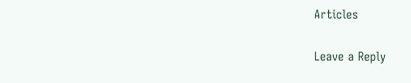Articles

Leave a Reply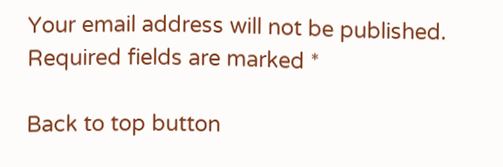Your email address will not be published. Required fields are marked *

Back to top button